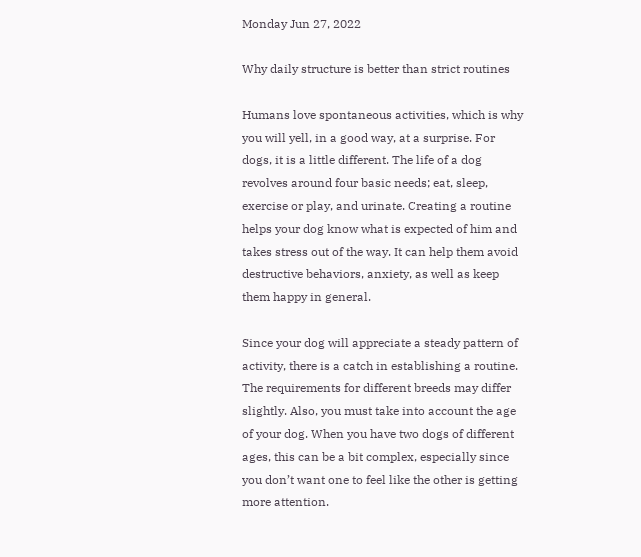Monday Jun 27, 2022

Why daily structure is better than strict routines

Humans love spontaneous activities, which is why you will yell, in a good way, at a surprise. For dogs, it is a little different. The life of a dog revolves around four basic needs; eat, sleep, exercise or play, and urinate. Creating a routine helps your dog know what is expected of him and takes stress out of the way. It can help them avoid destructive behaviors, anxiety, as well as keep them happy in general.

Since your dog will appreciate a steady pattern of activity, there is a catch in establishing a routine. The requirements for different breeds may differ slightly. Also, you must take into account the age of your dog. When you have two dogs of different ages, this can be a bit complex, especially since you don’t want one to feel like the other is getting more attention.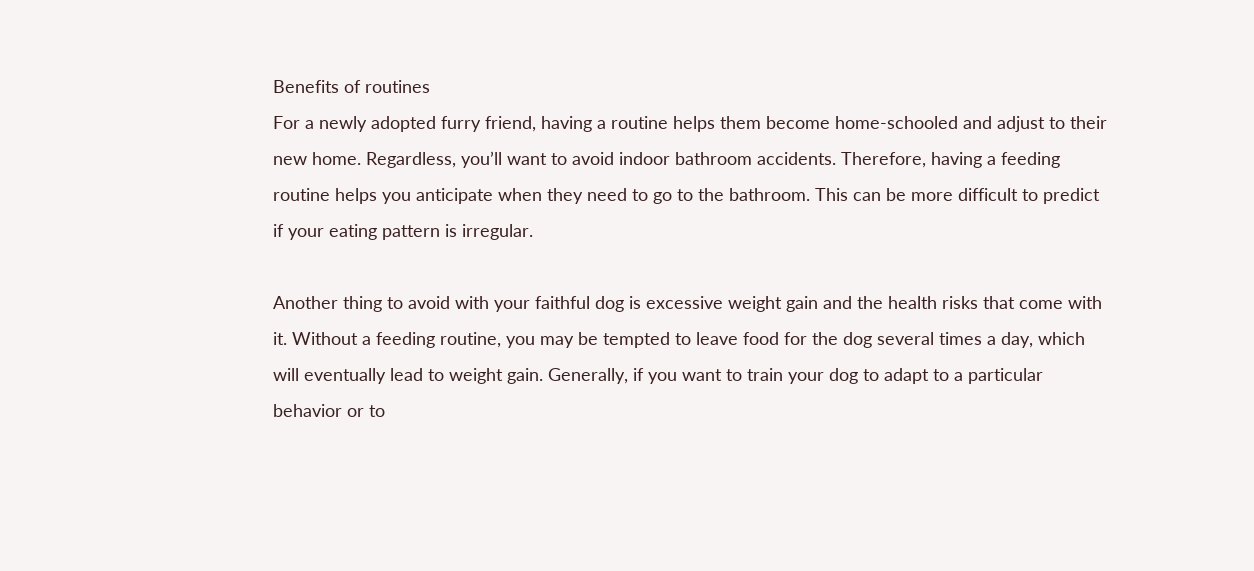Benefits of routines
For a newly adopted furry friend, having a routine helps them become home-schooled and adjust to their new home. Regardless, you’ll want to avoid indoor bathroom accidents. Therefore, having a feeding routine helps you anticipate when they need to go to the bathroom. This can be more difficult to predict if your eating pattern is irregular.

Another thing to avoid with your faithful dog is excessive weight gain and the health risks that come with it. Without a feeding routine, you may be tempted to leave food for the dog several times a day, which will eventually lead to weight gain. Generally, if you want to train your dog to adapt to a particular behavior or to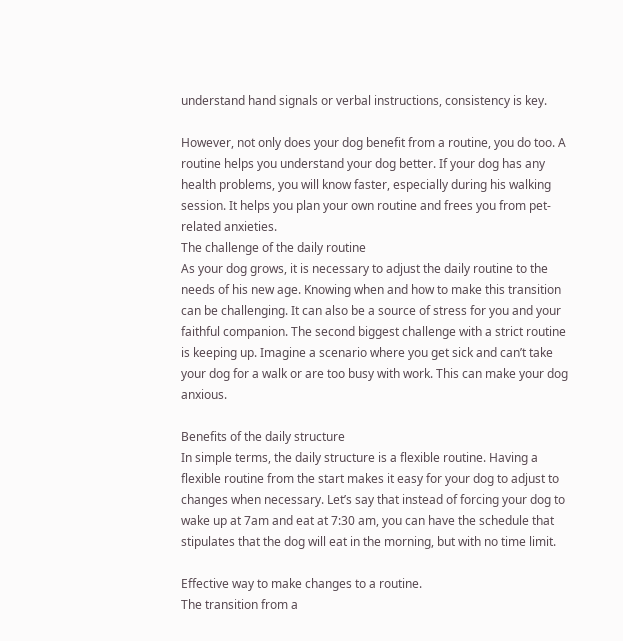understand hand signals or verbal instructions, consistency is key.

However, not only does your dog benefit from a routine, you do too. A routine helps you understand your dog better. If your dog has any health problems, you will know faster, especially during his walking session. It helps you plan your own routine and frees you from pet-related anxieties.
The challenge of the daily routine
As your dog grows, it is necessary to adjust the daily routine to the needs of his new age. Knowing when and how to make this transition can be challenging. It can also be a source of stress for you and your faithful companion. The second biggest challenge with a strict routine is keeping up. Imagine a scenario where you get sick and can’t take your dog for a walk or are too busy with work. This can make your dog anxious.

Benefits of the daily structure
In simple terms, the daily structure is a flexible routine. Having a flexible routine from the start makes it easy for your dog to adjust to changes when necessary. Let’s say that instead of forcing your dog to wake up at 7am and eat at 7:30 am, you can have the schedule that stipulates that the dog will eat in the morning, but with no time limit.

Effective way to make changes to a routine.
The transition from a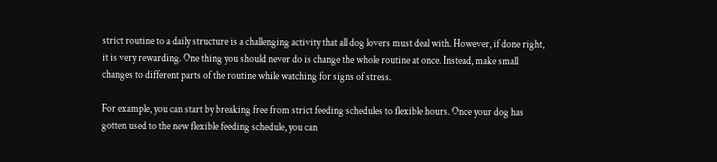strict routine to a daily structure is a challenging activity that all dog lovers must deal with. However, if done right, it is very rewarding. One thing you should never do is change the whole routine at once. Instead, make small changes to different parts of the routine while watching for signs of stress.

For example, you can start by breaking free from strict feeding schedules to flexible hours. Once your dog has gotten used to the new flexible feeding schedule, you can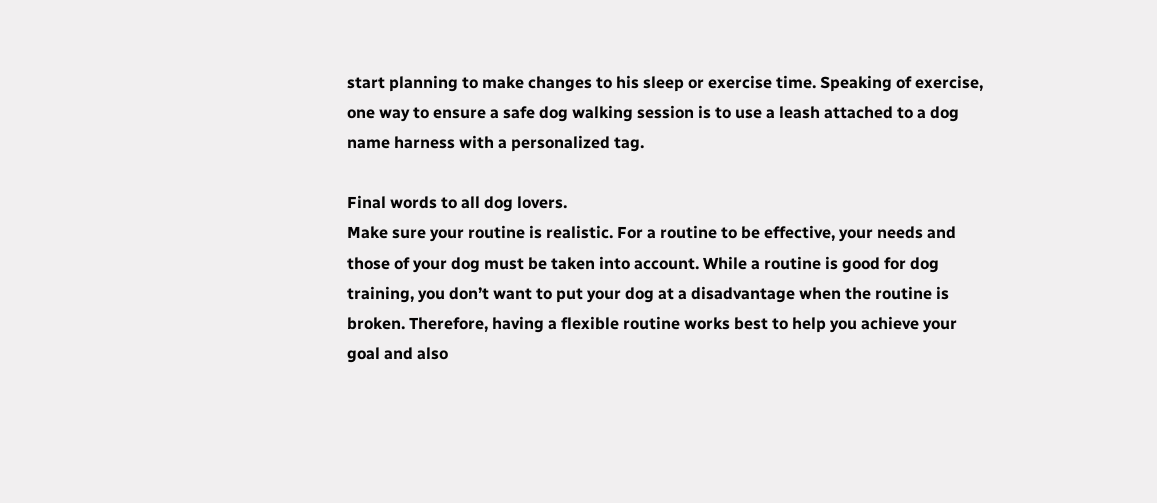start planning to make changes to his sleep or exercise time. Speaking of exercise, one way to ensure a safe dog walking session is to use a leash attached to a dog name harness with a personalized tag.

Final words to all dog lovers.
Make sure your routine is realistic. For a routine to be effective, your needs and those of your dog must be taken into account. While a routine is good for dog training, you don’t want to put your dog at a disadvantage when the routine is broken. Therefore, having a flexible routine works best to help you achieve your goal and also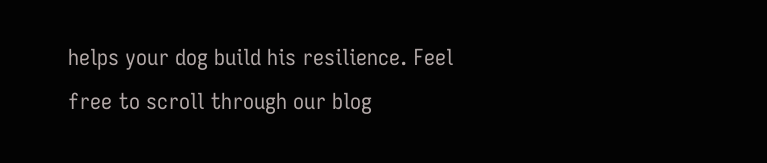helps your dog build his resilience. Feel free to scroll through our blog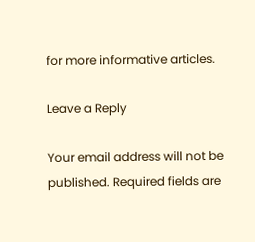for more informative articles.

Leave a Reply

Your email address will not be published. Required fields are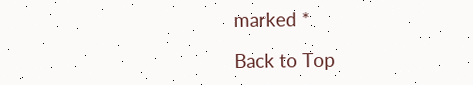marked *

Back to Top